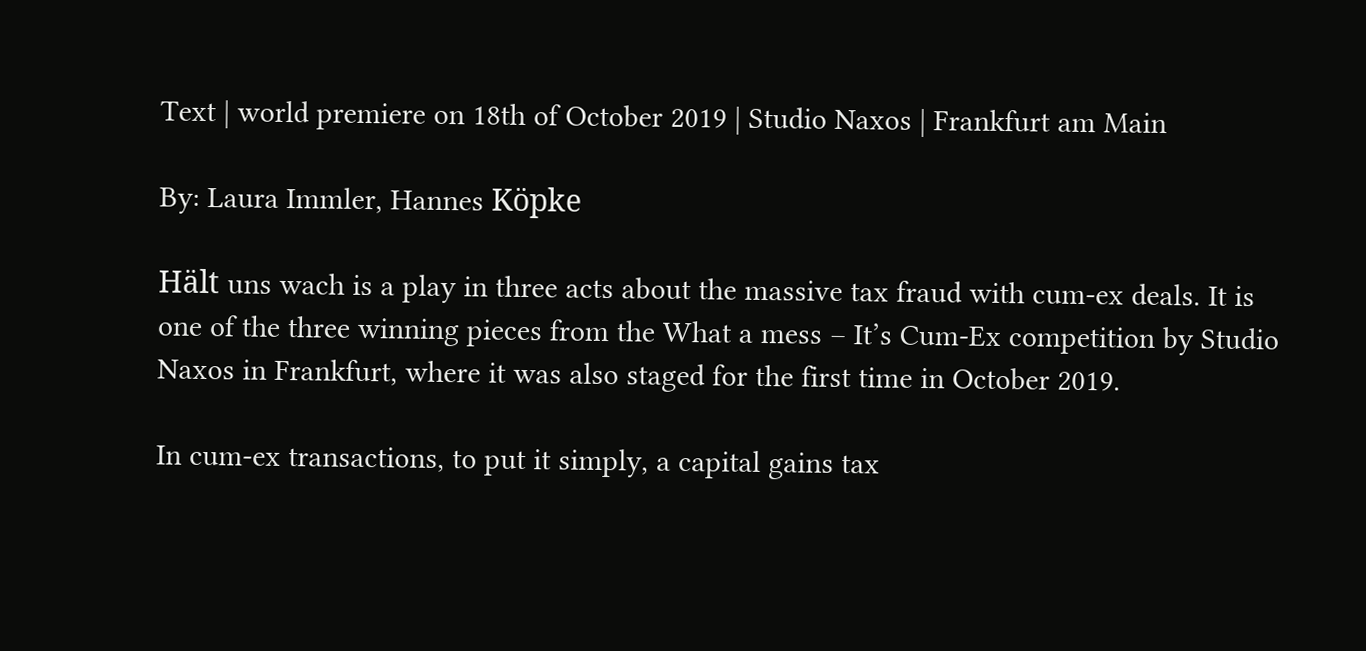Text | world premiere on 18th of October 2019 | Studio Naxos | Frankfurt am Main

By: Laura Immler, Hannes Köpke

Hält uns wach is a play in three acts about the massive tax fraud with cum-ex deals. It is one of the three winning pieces from the What a mess – It’s Cum-Ex competition by Studio Naxos in Frankfurt, where it was also staged for the first time in October 2019.

In cum-ex transactions, to put it simply, a capital gains tax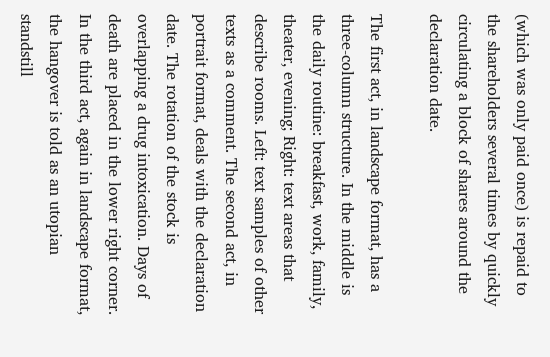(which was only paid once) is repaid to the shareholders several times by quickly circulating a block of shares around the declaration date.

The first act, in landscape format, has a three-column structure. In the middle is the daily routine: breakfast, work, family, theater, evening; Right: text areas that describe rooms. Left: text samples of other texts as a comment. The second act, in portrait format, deals with the declaration date. The rotation of the stock is overlapping a drug intoxication. Days of death are placed in the lower right corner. In the third act, again in landscape format, the hangover is told as an utopian standstill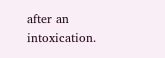after an intoxication.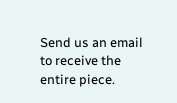Send us an email to receive the entire piece.